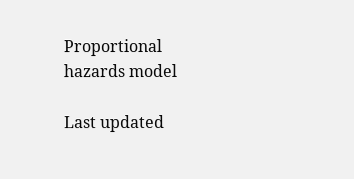Proportional hazards model

Last updated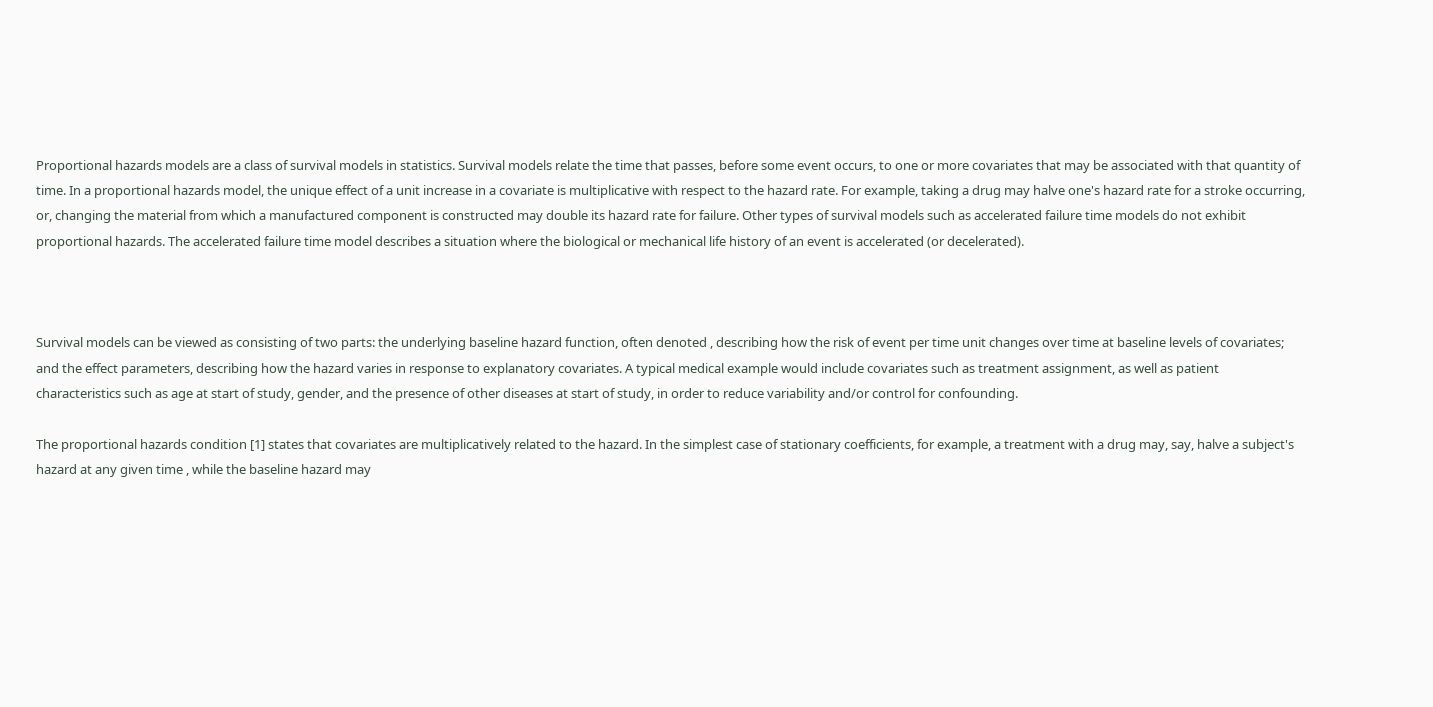Proportional hazards models are a class of survival models in statistics. Survival models relate the time that passes, before some event occurs, to one or more covariates that may be associated with that quantity of time. In a proportional hazards model, the unique effect of a unit increase in a covariate is multiplicative with respect to the hazard rate. For example, taking a drug may halve one's hazard rate for a stroke occurring, or, changing the material from which a manufactured component is constructed may double its hazard rate for failure. Other types of survival models such as accelerated failure time models do not exhibit proportional hazards. The accelerated failure time model describes a situation where the biological or mechanical life history of an event is accelerated (or decelerated).



Survival models can be viewed as consisting of two parts: the underlying baseline hazard function, often denoted , describing how the risk of event per time unit changes over time at baseline levels of covariates; and the effect parameters, describing how the hazard varies in response to explanatory covariates. A typical medical example would include covariates such as treatment assignment, as well as patient characteristics such as age at start of study, gender, and the presence of other diseases at start of study, in order to reduce variability and/or control for confounding.

The proportional hazards condition [1] states that covariates are multiplicatively related to the hazard. In the simplest case of stationary coefficients, for example, a treatment with a drug may, say, halve a subject's hazard at any given time , while the baseline hazard may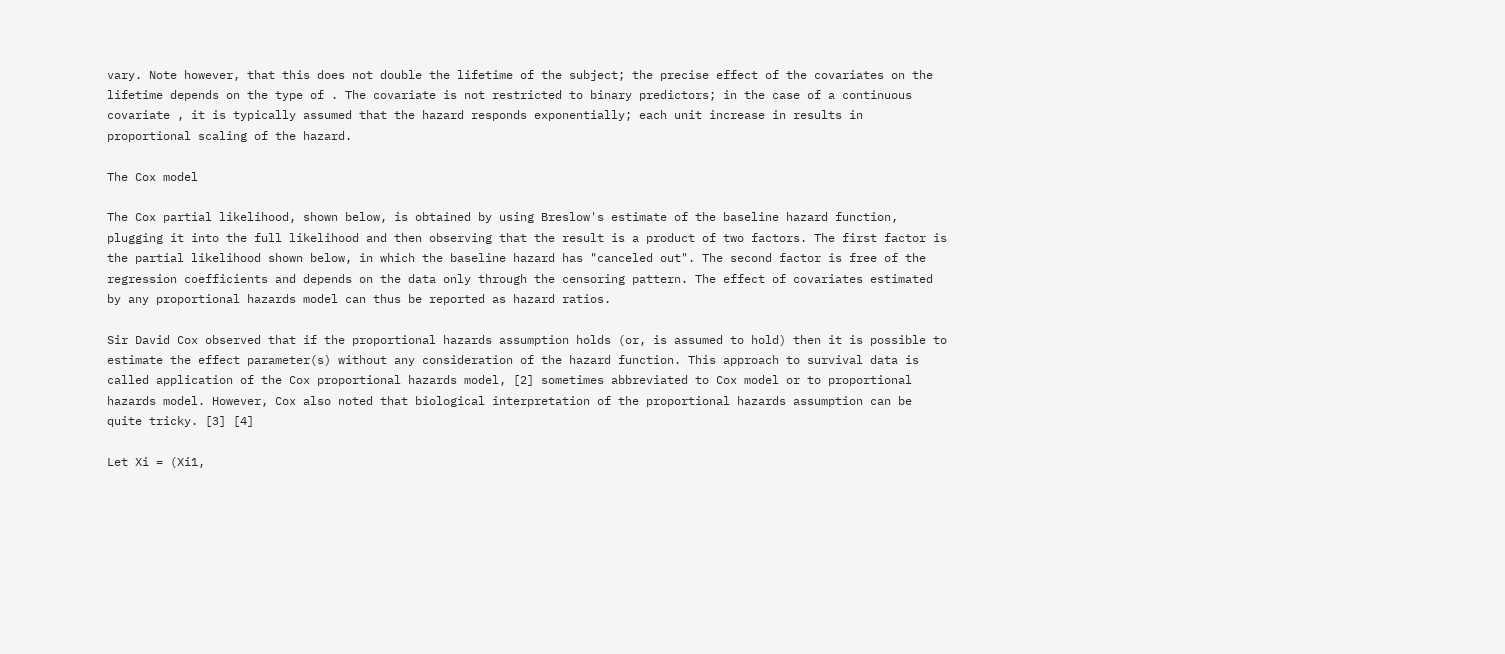vary. Note however, that this does not double the lifetime of the subject; the precise effect of the covariates on the lifetime depends on the type of . The covariate is not restricted to binary predictors; in the case of a continuous covariate , it is typically assumed that the hazard responds exponentially; each unit increase in results in proportional scaling of the hazard.

The Cox model

The Cox partial likelihood, shown below, is obtained by using Breslow's estimate of the baseline hazard function, plugging it into the full likelihood and then observing that the result is a product of two factors. The first factor is the partial likelihood shown below, in which the baseline hazard has "canceled out". The second factor is free of the regression coefficients and depends on the data only through the censoring pattern. The effect of covariates estimated by any proportional hazards model can thus be reported as hazard ratios.

Sir David Cox observed that if the proportional hazards assumption holds (or, is assumed to hold) then it is possible to estimate the effect parameter(s) without any consideration of the hazard function. This approach to survival data is called application of the Cox proportional hazards model, [2] sometimes abbreviated to Cox model or to proportional hazards model. However, Cox also noted that biological interpretation of the proportional hazards assumption can be quite tricky. [3] [4]

Let Xi = (Xi1,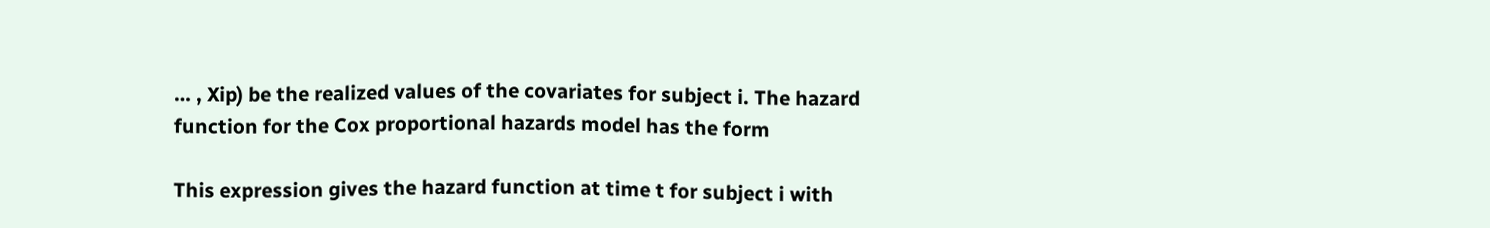… , Xip) be the realized values of the covariates for subject i. The hazard function for the Cox proportional hazards model has the form

This expression gives the hazard function at time t for subject i with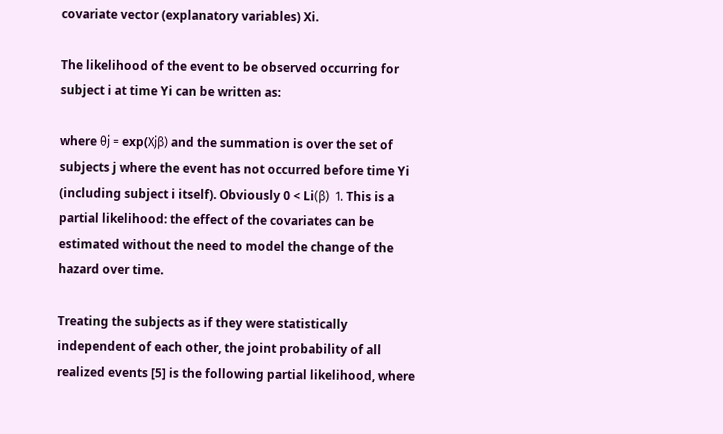covariate vector (explanatory variables) Xi.

The likelihood of the event to be observed occurring for subject i at time Yi can be written as:

where θj = exp(Xjβ) and the summation is over the set of subjects j where the event has not occurred before time Yi (including subject i itself). Obviously 0 < Li(β)  1. This is a partial likelihood: the effect of the covariates can be estimated without the need to model the change of the hazard over time.

Treating the subjects as if they were statistically independent of each other, the joint probability of all realized events [5] is the following partial likelihood, where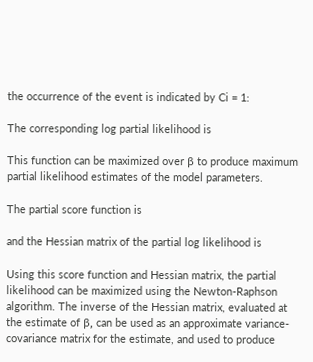the occurrence of the event is indicated by Ci = 1:

The corresponding log partial likelihood is

This function can be maximized over β to produce maximum partial likelihood estimates of the model parameters.

The partial score function is

and the Hessian matrix of the partial log likelihood is

Using this score function and Hessian matrix, the partial likelihood can be maximized using the Newton-Raphson algorithm. The inverse of the Hessian matrix, evaluated at the estimate of β, can be used as an approximate variance-covariance matrix for the estimate, and used to produce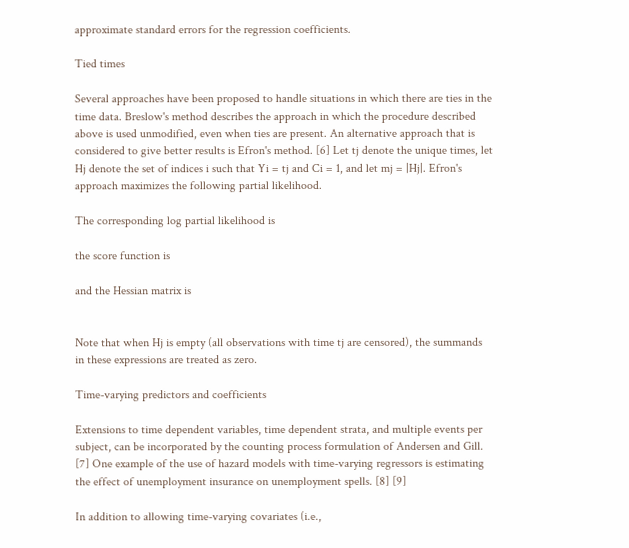approximate standard errors for the regression coefficients.

Tied times

Several approaches have been proposed to handle situations in which there are ties in the time data. Breslow's method describes the approach in which the procedure described above is used unmodified, even when ties are present. An alternative approach that is considered to give better results is Efron's method. [6] Let tj denote the unique times, let Hj denote the set of indices i such that Yi = tj and Ci = 1, and let mj = |Hj|. Efron's approach maximizes the following partial likelihood.

The corresponding log partial likelihood is

the score function is

and the Hessian matrix is


Note that when Hj is empty (all observations with time tj are censored), the summands in these expressions are treated as zero.

Time-varying predictors and coefficients

Extensions to time dependent variables, time dependent strata, and multiple events per subject, can be incorporated by the counting process formulation of Andersen and Gill. [7] One example of the use of hazard models with time-varying regressors is estimating the effect of unemployment insurance on unemployment spells. [8] [9]

In addition to allowing time-varying covariates (i.e.,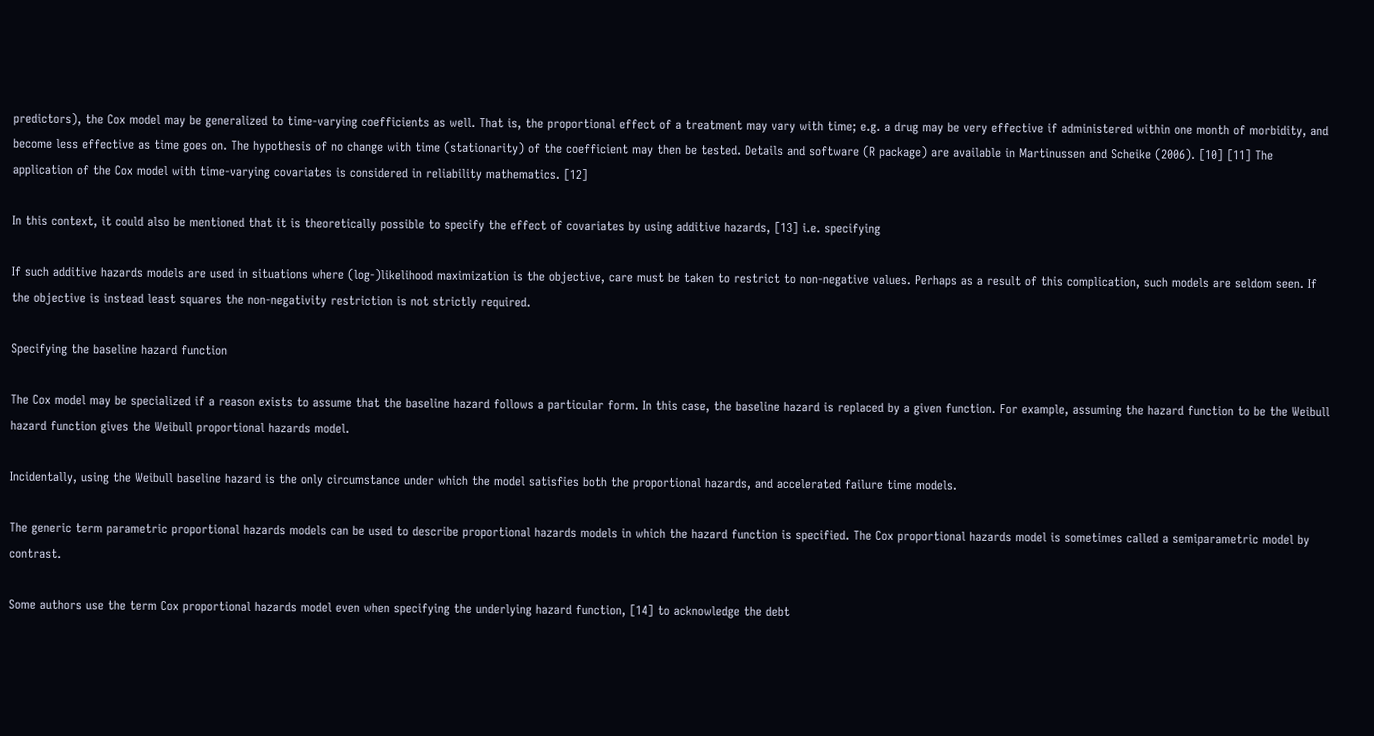predictors), the Cox model may be generalized to time-varying coefficients as well. That is, the proportional effect of a treatment may vary with time; e.g. a drug may be very effective if administered within one month of morbidity, and become less effective as time goes on. The hypothesis of no change with time (stationarity) of the coefficient may then be tested. Details and software (R package) are available in Martinussen and Scheike (2006). [10] [11] The application of the Cox model with time-varying covariates is considered in reliability mathematics. [12]

In this context, it could also be mentioned that it is theoretically possible to specify the effect of covariates by using additive hazards, [13] i.e. specifying

If such additive hazards models are used in situations where (log-)likelihood maximization is the objective, care must be taken to restrict to non-negative values. Perhaps as a result of this complication, such models are seldom seen. If the objective is instead least squares the non-negativity restriction is not strictly required.

Specifying the baseline hazard function

The Cox model may be specialized if a reason exists to assume that the baseline hazard follows a particular form. In this case, the baseline hazard is replaced by a given function. For example, assuming the hazard function to be the Weibull hazard function gives the Weibull proportional hazards model.

Incidentally, using the Weibull baseline hazard is the only circumstance under which the model satisfies both the proportional hazards, and accelerated failure time models.

The generic term parametric proportional hazards models can be used to describe proportional hazards models in which the hazard function is specified. The Cox proportional hazards model is sometimes called a semiparametric model by contrast.

Some authors use the term Cox proportional hazards model even when specifying the underlying hazard function, [14] to acknowledge the debt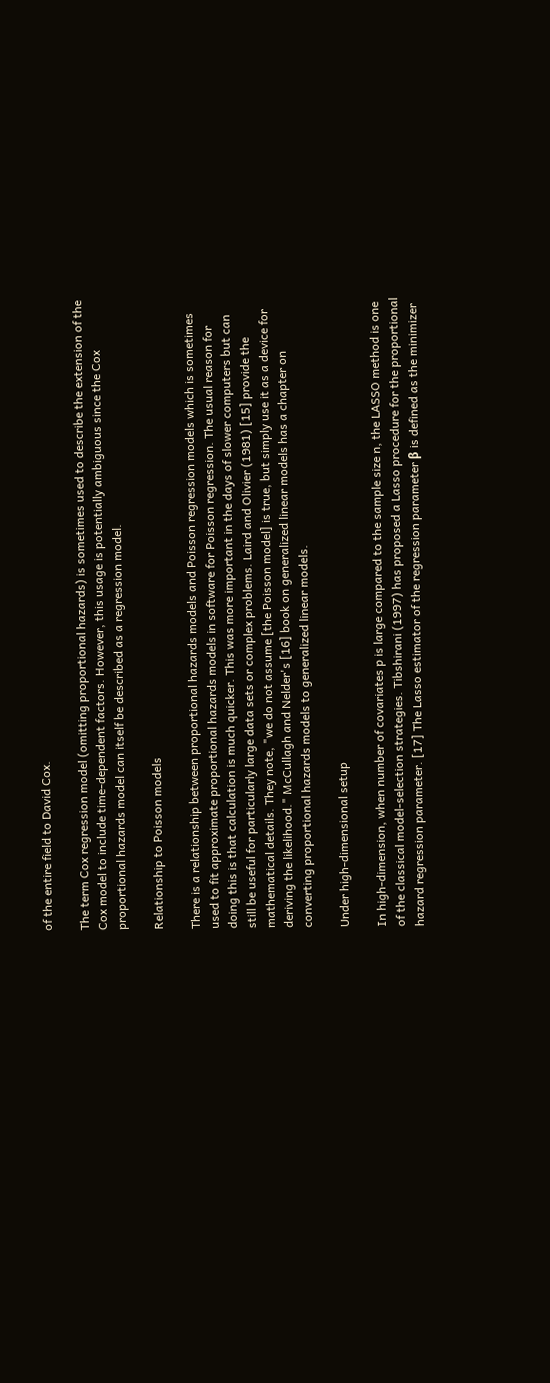of the entire field to David Cox.

The term Cox regression model (omitting proportional hazards) is sometimes used to describe the extension of the Cox model to include time-dependent factors. However, this usage is potentially ambiguous since the Cox proportional hazards model can itself be described as a regression model.

Relationship to Poisson models

There is a relationship between proportional hazards models and Poisson regression models which is sometimes used to fit approximate proportional hazards models in software for Poisson regression. The usual reason for doing this is that calculation is much quicker. This was more important in the days of slower computers but can still be useful for particularly large data sets or complex problems. Laird and Olivier (1981) [15] provide the mathematical details. They note, "we do not assume [the Poisson model] is true, but simply use it as a device for deriving the likelihood." McCullagh and Nelder's [16] book on generalized linear models has a chapter on converting proportional hazards models to generalized linear models.

Under high-dimensional setup

In high-dimension, when number of covariates p is large compared to the sample size n, the LASSO method is one of the classical model-selection strategies. Tibshirani (1997) has proposed a Lasso procedure for the proportional hazard regression parameter. [17] The Lasso estimator of the regression parameter β is defined as the minimizer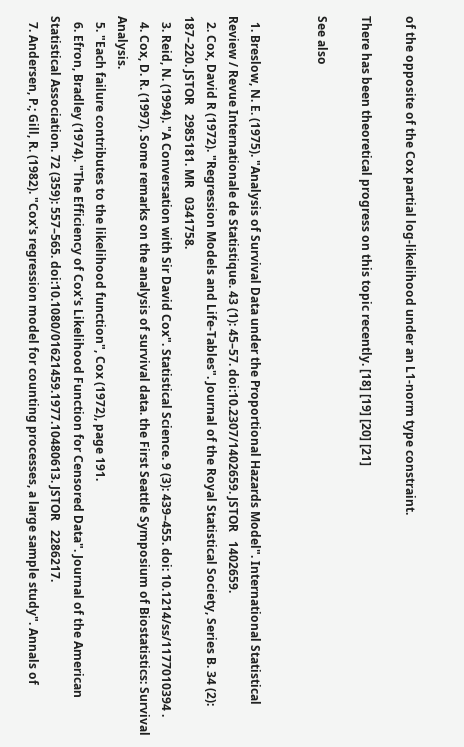of the opposite of the Cox partial log-likelihood under an L1-norm type constraint.

There has been theoretical progress on this topic recently. [18] [19] [20] [21]

See also


  1. Breslow, N. E. (1975). "Analysis of Survival Data under the Proportional Hazards Model". International Statistical Review / Revue Internationale de Statistique. 43 (1): 45–57. doi:10.2307/1402659. JSTOR   1402659.
  2. Cox, David R (1972). "Regression Models and Life-Tables". Journal of the Royal Statistical Society, Series B. 34 (2): 187–220. JSTOR   2985181. MR   0341758.
  3. Reid, N. (1994). "A Conversation with Sir David Cox". Statistical Science. 9 (3): 439–455. doi: 10.1214/ss/1177010394 .
  4. Cox, D. R. (1997). Some remarks on the analysis of survival data. the First Seattle Symposium of Biostatistics: Survival Analysis.
  5. "Each failure contributes to the likelihood function", Cox (1972), page 191.
  6. Efron, Bradley (1974). "The Efficiency of Cox's Likelihood Function for Censored Data". Journal of the American Statistical Association. 72 (359): 557–565. doi:10.1080/01621459.1977.10480613. JSTOR   2286217.
  7. Andersen, P.; Gill, R. (1982). "Cox's regression model for counting processes, a large sample study". Annals of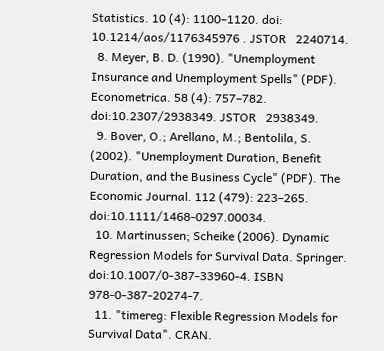Statistics. 10 (4): 1100–1120. doi: 10.1214/aos/1176345976 . JSTOR   2240714.
  8. Meyer, B. D. (1990). "Unemployment Insurance and Unemployment Spells" (PDF). Econometrica. 58 (4): 757–782. doi:10.2307/2938349. JSTOR   2938349.
  9. Bover, O.; Arellano, M.; Bentolila, S. (2002). "Unemployment Duration, Benefit Duration, and the Business Cycle" (PDF). The Economic Journal. 112 (479): 223–265. doi:10.1111/1468-0297.00034.
  10. Martinussen; Scheike (2006). Dynamic Regression Models for Survival Data. Springer. doi:10.1007/0-387-33960-4. ISBN   978-0-387-20274-7.
  11. "timereg: Flexible Regression Models for Survival Data". CRAN.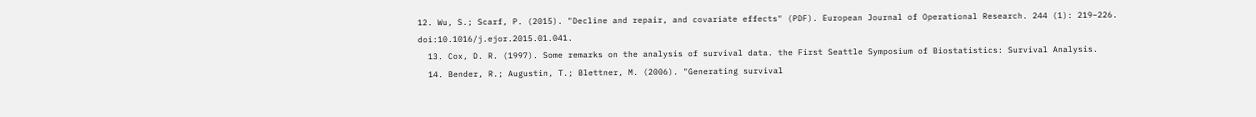12. Wu, S.; Scarf, P. (2015). "Decline and repair, and covariate effects" (PDF). European Journal of Operational Research. 244 (1): 219–226. doi:10.1016/j.ejor.2015.01.041.
  13. Cox, D. R. (1997). Some remarks on the analysis of survival data. the First Seattle Symposium of Biostatistics: Survival Analysis.
  14. Bender, R.; Augustin, T.; Blettner, M. (2006). "Generating survival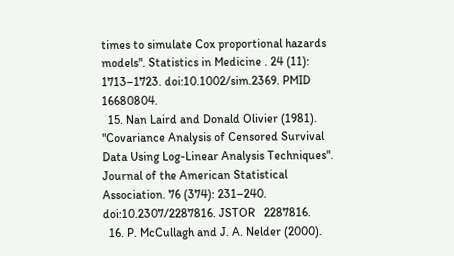times to simulate Cox proportional hazards models". Statistics in Medicine . 24 (11): 1713–1723. doi:10.1002/sim.2369. PMID   16680804.
  15. Nan Laird and Donald Olivier (1981). "Covariance Analysis of Censored Survival Data Using Log-Linear Analysis Techniques". Journal of the American Statistical Association. 76 (374): 231–240. doi:10.2307/2287816. JSTOR   2287816.
  16. P. McCullagh and J. A. Nelder (2000).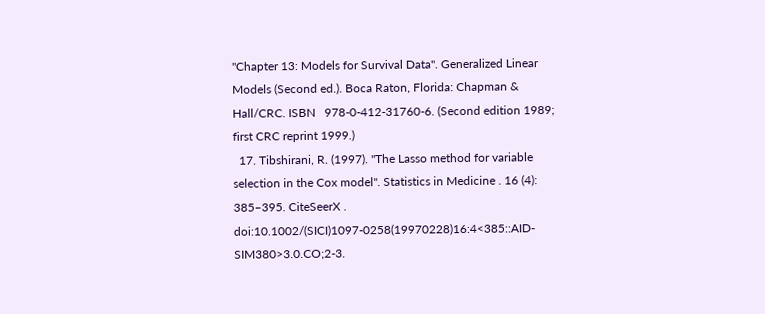"Chapter 13: Models for Survival Data". Generalized Linear Models (Second ed.). Boca Raton, Florida: Chapman & Hall/CRC. ISBN   978-0-412-31760-6. (Second edition 1989; first CRC reprint 1999.)
  17. Tibshirani, R. (1997). "The Lasso method for variable selection in the Cox model". Statistics in Medicine . 16 (4): 385–395. CiteSeerX . doi:10.1002/(SICI)1097-0258(19970228)16:4<385::AID-SIM380>3.0.CO;2-3.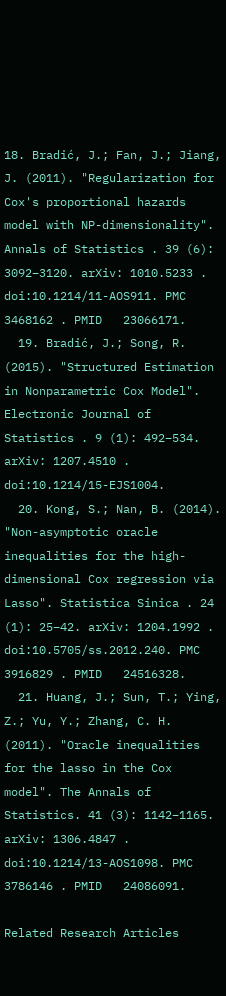18. Bradić, J.; Fan, J.; Jiang, J. (2011). "Regularization for Cox's proportional hazards model with NP-dimensionality". Annals of Statistics . 39 (6): 3092–3120. arXiv: 1010.5233 . doi:10.1214/11-AOS911. PMC   3468162 . PMID   23066171.
  19. Bradić, J.; Song, R. (2015). "Structured Estimation in Nonparametric Cox Model". Electronic Journal of Statistics . 9 (1): 492–534. arXiv: 1207.4510 . doi:10.1214/15-EJS1004.
  20. Kong, S.; Nan, B. (2014). "Non-asymptotic oracle inequalities for the high-dimensional Cox regression via Lasso". Statistica Sinica . 24 (1): 25–42. arXiv: 1204.1992 . doi:10.5705/ss.2012.240. PMC   3916829 . PMID   24516328.
  21. Huang, J.; Sun, T.; Ying, Z.; Yu, Y.; Zhang, C. H. (2011). "Oracle inequalities for the lasso in the Cox model". The Annals of Statistics. 41 (3): 1142–1165. arXiv: 1306.4847 . doi:10.1214/13-AOS1098. PMC   3786146 . PMID   24086091.

Related Research Articles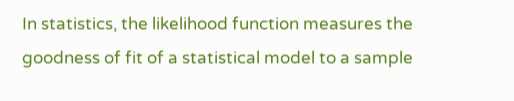In statistics, the likelihood function measures the goodness of fit of a statistical model to a sample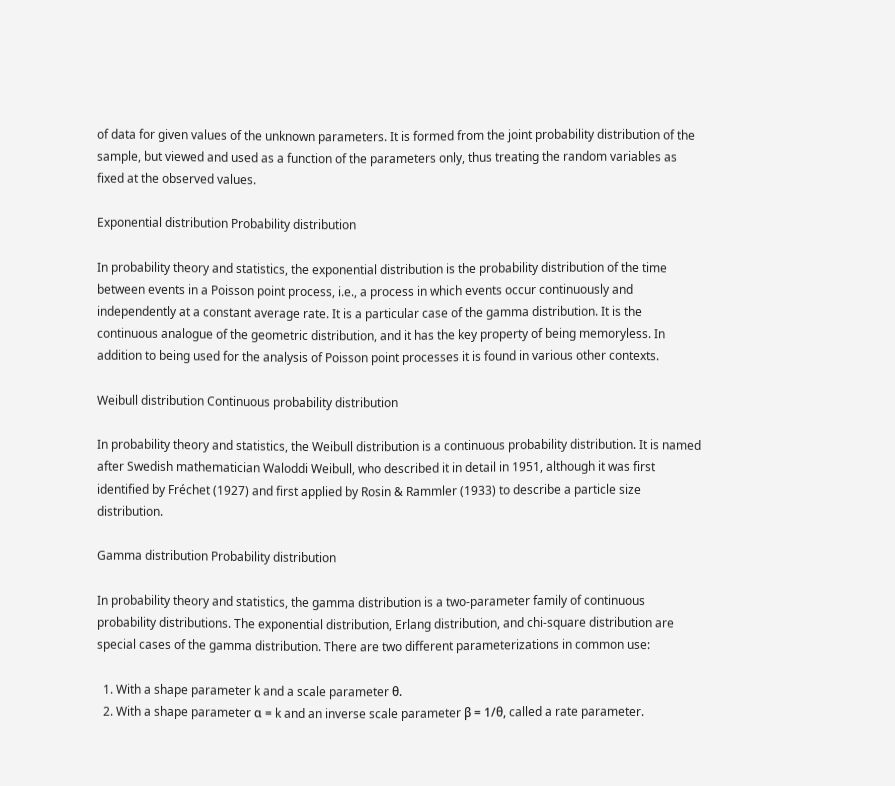of data for given values of the unknown parameters. It is formed from the joint probability distribution of the sample, but viewed and used as a function of the parameters only, thus treating the random variables as fixed at the observed values.

Exponential distribution Probability distribution

In probability theory and statistics, the exponential distribution is the probability distribution of the time between events in a Poisson point process, i.e., a process in which events occur continuously and independently at a constant average rate. It is a particular case of the gamma distribution. It is the continuous analogue of the geometric distribution, and it has the key property of being memoryless. In addition to being used for the analysis of Poisson point processes it is found in various other contexts.

Weibull distribution Continuous probability distribution

In probability theory and statistics, the Weibull distribution is a continuous probability distribution. It is named after Swedish mathematician Waloddi Weibull, who described it in detail in 1951, although it was first identified by Fréchet (1927) and first applied by Rosin & Rammler (1933) to describe a particle size distribution.

Gamma distribution Probability distribution

In probability theory and statistics, the gamma distribution is a two-parameter family of continuous probability distributions. The exponential distribution, Erlang distribution, and chi-square distribution are special cases of the gamma distribution. There are two different parameterizations in common use:

  1. With a shape parameter k and a scale parameter θ.
  2. With a shape parameter α = k and an inverse scale parameter β = 1/θ, called a rate parameter.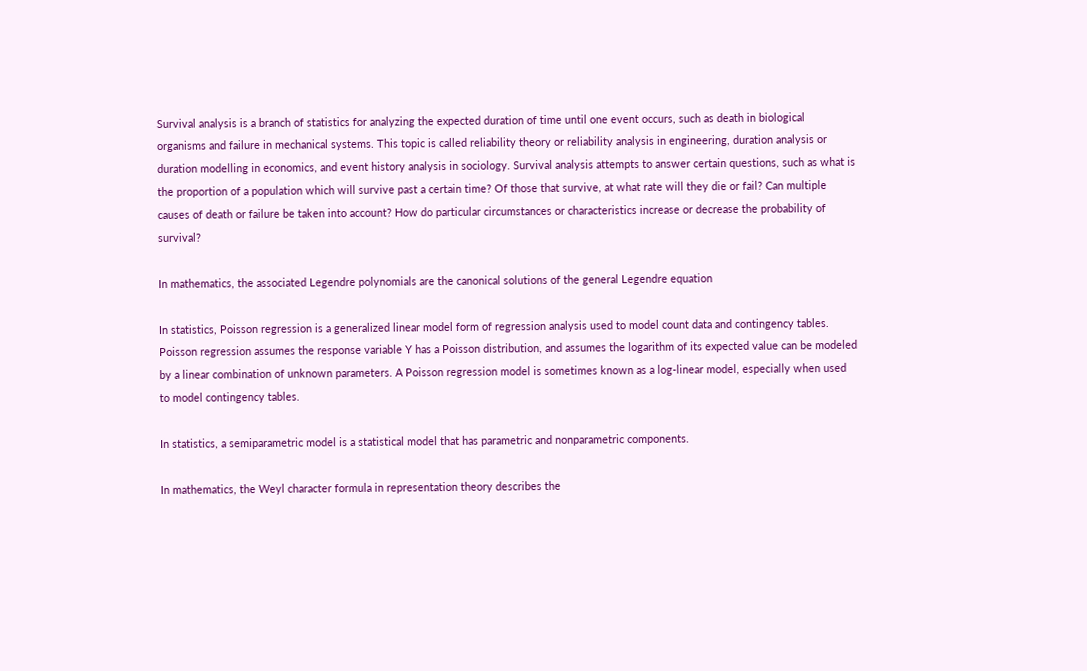Survival analysis is a branch of statistics for analyzing the expected duration of time until one event occurs, such as death in biological organisms and failure in mechanical systems. This topic is called reliability theory or reliability analysis in engineering, duration analysis or duration modelling in economics, and event history analysis in sociology. Survival analysis attempts to answer certain questions, such as what is the proportion of a population which will survive past a certain time? Of those that survive, at what rate will they die or fail? Can multiple causes of death or failure be taken into account? How do particular circumstances or characteristics increase or decrease the probability of survival?

In mathematics, the associated Legendre polynomials are the canonical solutions of the general Legendre equation

In statistics, Poisson regression is a generalized linear model form of regression analysis used to model count data and contingency tables. Poisson regression assumes the response variable Y has a Poisson distribution, and assumes the logarithm of its expected value can be modeled by a linear combination of unknown parameters. A Poisson regression model is sometimes known as a log-linear model, especially when used to model contingency tables.

In statistics, a semiparametric model is a statistical model that has parametric and nonparametric components.

In mathematics, the Weyl character formula in representation theory describes the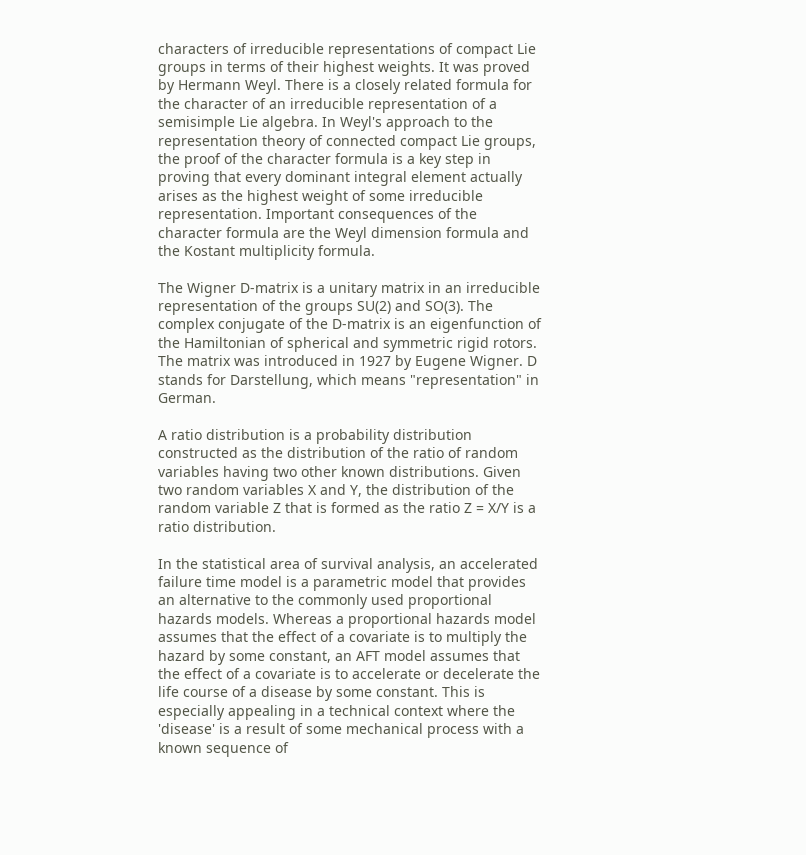characters of irreducible representations of compact Lie groups in terms of their highest weights. It was proved by Hermann Weyl. There is a closely related formula for the character of an irreducible representation of a semisimple Lie algebra. In Weyl's approach to the representation theory of connected compact Lie groups, the proof of the character formula is a key step in proving that every dominant integral element actually arises as the highest weight of some irreducible representation. Important consequences of the character formula are the Weyl dimension formula and the Kostant multiplicity formula.

The Wigner D-matrix is a unitary matrix in an irreducible representation of the groups SU(2) and SO(3). The complex conjugate of the D-matrix is an eigenfunction of the Hamiltonian of spherical and symmetric rigid rotors. The matrix was introduced in 1927 by Eugene Wigner. D stands for Darstellung, which means "representation" in German.

A ratio distribution is a probability distribution constructed as the distribution of the ratio of random variables having two other known distributions. Given two random variables X and Y, the distribution of the random variable Z that is formed as the ratio Z = X/Y is a ratio distribution.

In the statistical area of survival analysis, an accelerated failure time model is a parametric model that provides an alternative to the commonly used proportional hazards models. Whereas a proportional hazards model assumes that the effect of a covariate is to multiply the hazard by some constant, an AFT model assumes that the effect of a covariate is to accelerate or decelerate the life course of a disease by some constant. This is especially appealing in a technical context where the 'disease' is a result of some mechanical process with a known sequence of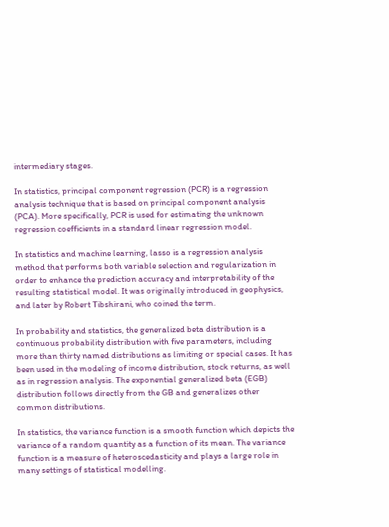intermediary stages.

In statistics, principal component regression (PCR) is a regression analysis technique that is based on principal component analysis (PCA). More specifically, PCR is used for estimating the unknown regression coefficients in a standard linear regression model.

In statistics and machine learning, lasso is a regression analysis method that performs both variable selection and regularization in order to enhance the prediction accuracy and interpretability of the resulting statistical model. It was originally introduced in geophysics, and later by Robert Tibshirani, who coined the term.

In probability and statistics, the generalized beta distribution is a continuous probability distribution with five parameters, including more than thirty named distributions as limiting or special cases. It has been used in the modeling of income distribution, stock returns, as well as in regression analysis. The exponential generalized beta (EGB) distribution follows directly from the GB and generalizes other common distributions.

In statistics, the variance function is a smooth function which depicts the variance of a random quantity as a function of its mean. The variance function is a measure of heteroscedasticity and plays a large role in many settings of statistical modelling.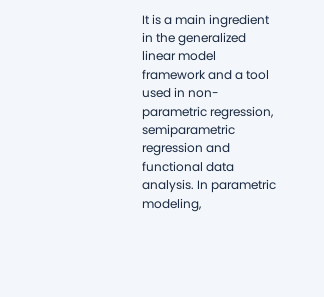It is a main ingredient in the generalized linear model framework and a tool used in non-parametric regression, semiparametric regression and functional data analysis. In parametric modeling,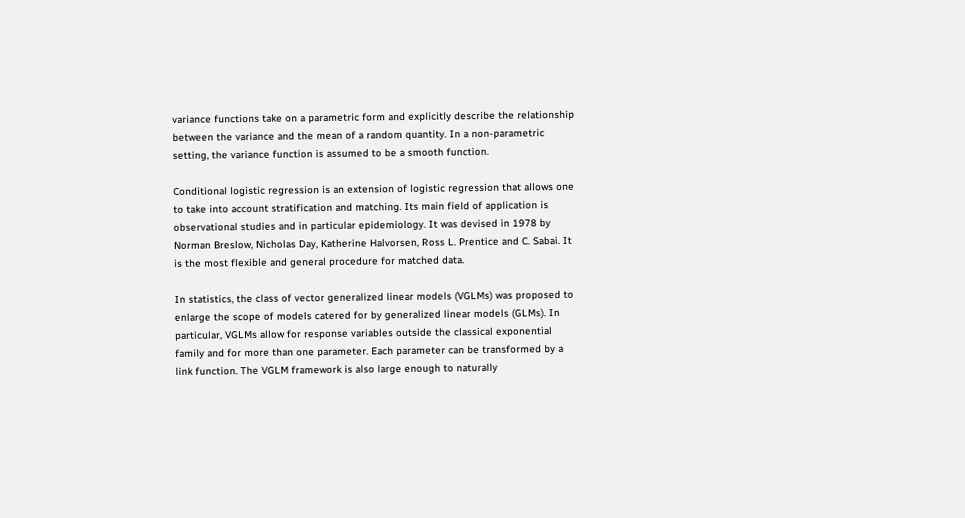variance functions take on a parametric form and explicitly describe the relationship between the variance and the mean of a random quantity. In a non-parametric setting, the variance function is assumed to be a smooth function.

Conditional logistic regression is an extension of logistic regression that allows one to take into account stratification and matching. Its main field of application is observational studies and in particular epidemiology. It was devised in 1978 by Norman Breslow, Nicholas Day, Katherine Halvorsen, Ross L. Prentice and C. Sabai. It is the most flexible and general procedure for matched data.

In statistics, the class of vector generalized linear models (VGLMs) was proposed to enlarge the scope of models catered for by generalized linear models (GLMs). In particular, VGLMs allow for response variables outside the classical exponential family and for more than one parameter. Each parameter can be transformed by a link function. The VGLM framework is also large enough to naturally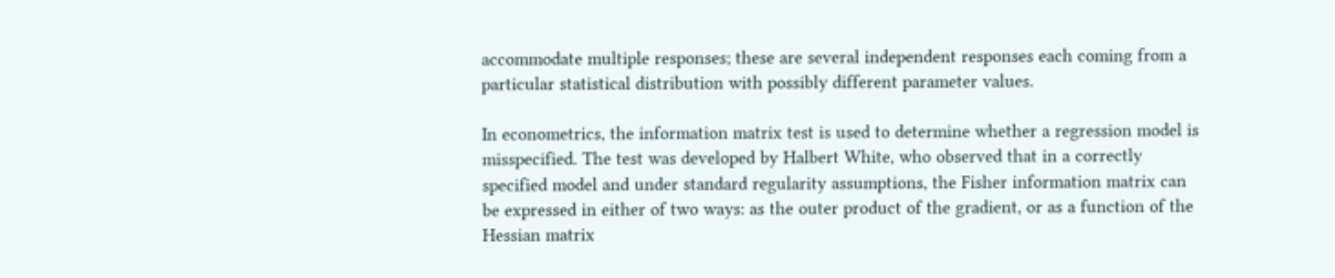accommodate multiple responses; these are several independent responses each coming from a particular statistical distribution with possibly different parameter values.

In econometrics, the information matrix test is used to determine whether a regression model is misspecified. The test was developed by Halbert White, who observed that in a correctly specified model and under standard regularity assumptions, the Fisher information matrix can be expressed in either of two ways: as the outer product of the gradient, or as a function of the Hessian matrix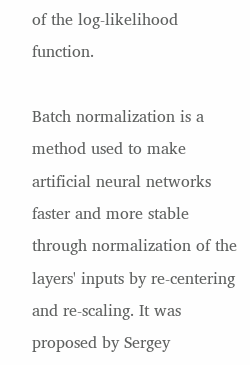of the log-likelihood function.

Batch normalization is a method used to make artificial neural networks faster and more stable through normalization of the layers' inputs by re-centering and re-scaling. It was proposed by Sergey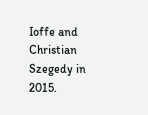Ioffe and Christian Szegedy in 2015.